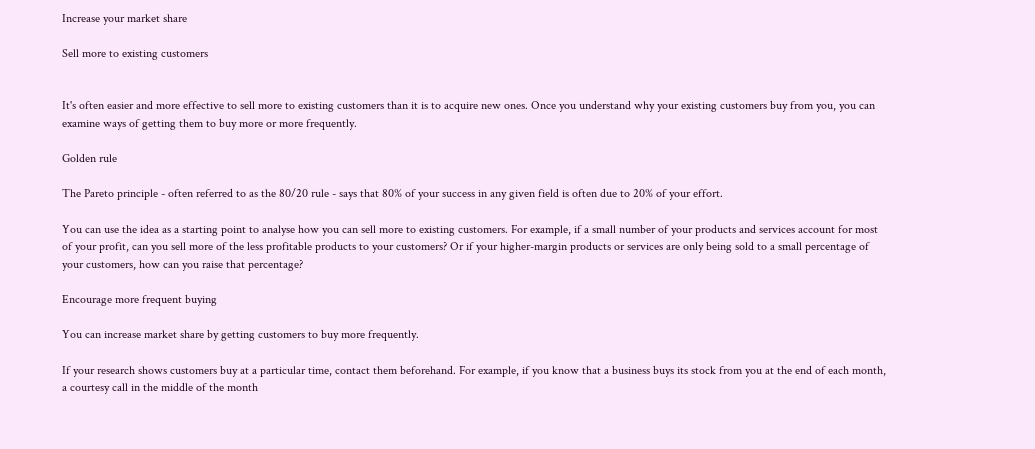Increase your market share

Sell more to existing customers


It's often easier and more effective to sell more to existing customers than it is to acquire new ones. Once you understand why your existing customers buy from you, you can examine ways of getting them to buy more or more frequently.

Golden rule

The Pareto principle - often referred to as the 80/20 rule - says that 80% of your success in any given field is often due to 20% of your effort.

You can use the idea as a starting point to analyse how you can sell more to existing customers. For example, if a small number of your products and services account for most of your profit, can you sell more of the less profitable products to your customers? Or if your higher-margin products or services are only being sold to a small percentage of your customers, how can you raise that percentage?

Encourage more frequent buying

You can increase market share by getting customers to buy more frequently.

If your research shows customers buy at a particular time, contact them beforehand. For example, if you know that a business buys its stock from you at the end of each month, a courtesy call in the middle of the month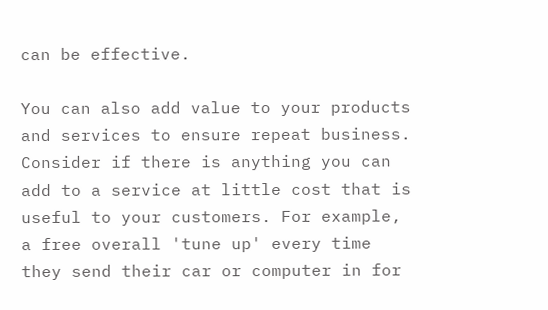can be effective.

You can also add value to your products and services to ensure repeat business. Consider if there is anything you can add to a service at little cost that is useful to your customers. For example, a free overall 'tune up' every time they send their car or computer in for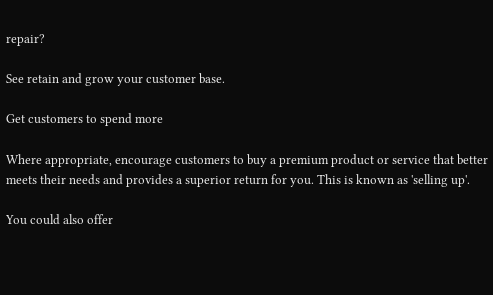repair?

See retain and grow your customer base.

Get customers to spend more

Where appropriate, encourage customers to buy a premium product or service that better meets their needs and provides a superior return for you. This is known as 'selling up'.

You could also offer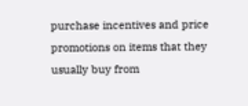purchase incentives and price promotions on items that they usually buy from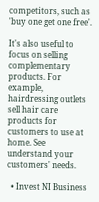competitors, such as 'buy one get one free'.

It's also useful to focus on selling complementary products. For example, hairdressing outlets sell hair care products for customers to use at home. See understand your customers' needs.

  • Invest NI Business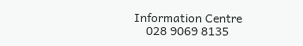Information Centre
    028 9069 8135